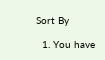Sort By

  1. You have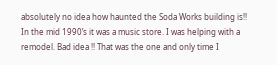absolutely no idea how haunted the Soda Works building is!! In the mid 1990’s it was a music store. I was helping with a remodel. Bad idea !! That was the one and only time I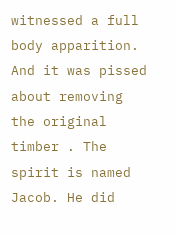witnessed a full body apparition. And it was pissed about removing the original timber . The spirit is named Jacob. He did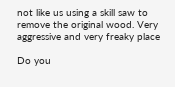not like us using a skill saw to remove the original wood. Very aggressive and very freaky place

Do you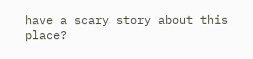have a scary story about this place?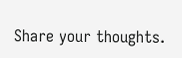Share your thoughts.